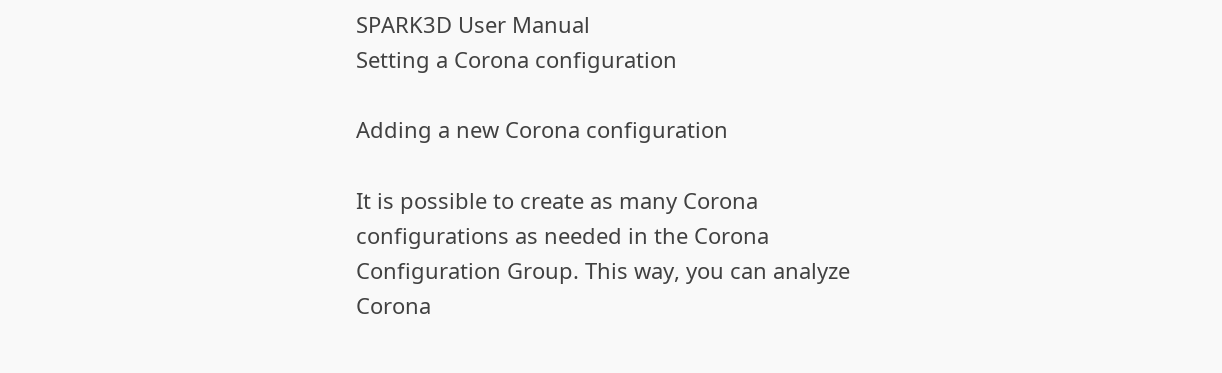SPARK3D User Manual
Setting a Corona configuration

Adding a new Corona configuration

It is possible to create as many Corona configurations as needed in the Corona Configuration Group. This way, you can analyze Corona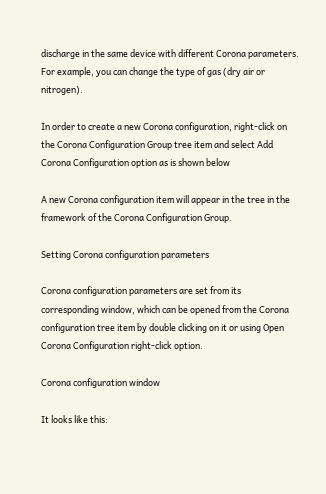discharge in the same device with different Corona parameters. For example, you can change the type of gas (dry air or nitrogen).

In order to create a new Corona configuration, right-click on the Corona Configuration Group tree item and select Add Corona Configuration option as is shown below

A new Corona configuration item will appear in the tree in the framework of the Corona Configuration Group.

Setting Corona configuration parameters

Corona configuration parameters are set from its corresponding window, which can be opened from the Corona configuration tree item by double clicking on it or using Open Corona Configuration right-click option.

Corona configuration window

It looks like this: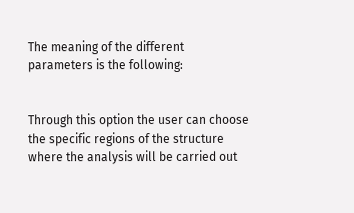The meaning of the different parameters is the following:


Through this option the user can choose the specific regions of the structure where the analysis will be carried out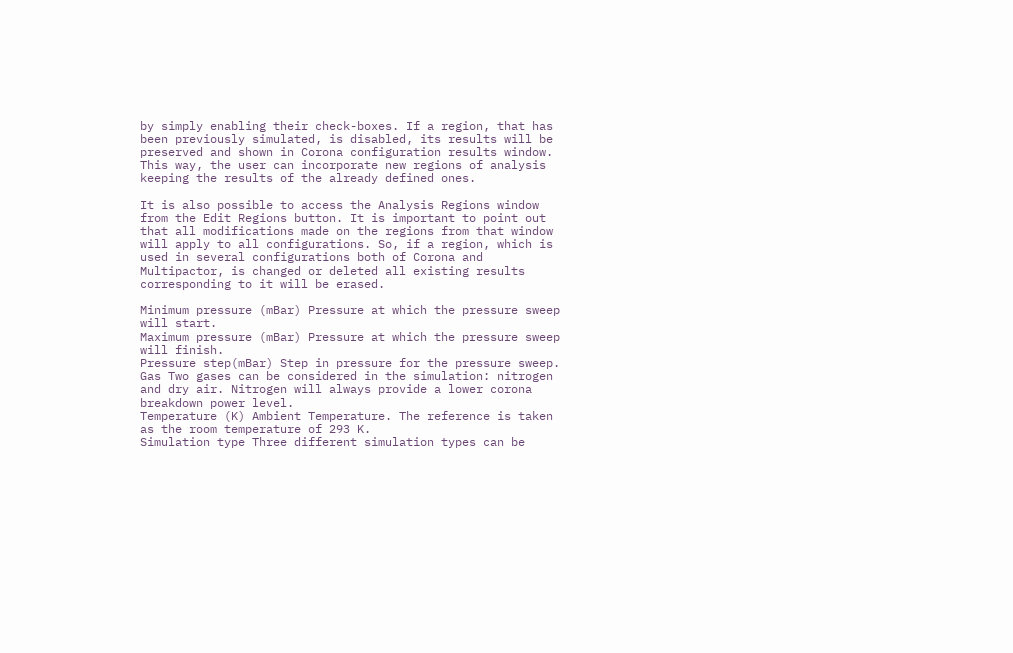by simply enabling their check-boxes. If a region, that has been previously simulated, is disabled, its results will be preserved and shown in Corona configuration results window. This way, the user can incorporate new regions of analysis keeping the results of the already defined ones.

It is also possible to access the Analysis Regions window from the Edit Regions button. It is important to point out that all modifications made on the regions from that window will apply to all configurations. So, if a region, which is used in several configurations both of Corona and Multipactor, is changed or deleted all existing results corresponding to it will be erased.

Minimum pressure (mBar) Pressure at which the pressure sweep will start.
Maximum pressure (mBar) Pressure at which the pressure sweep will finish.
Pressure step(mBar) Step in pressure for the pressure sweep.
Gas Two gases can be considered in the simulation: nitrogen and dry air. Nitrogen will always provide a lower corona breakdown power level.
Temperature (K) Ambient Temperature. The reference is taken as the room temperature of 293 K.
Simulation type Three different simulation types can be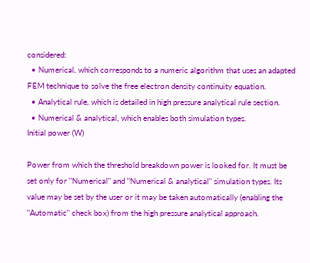considered:
  • Numerical, which corresponds to a numeric algorithm that uses an adapted FEM technique to solve the free electron density continuity equation.
  • Analytical rule, which is detailed in high pressure analytical rule section.
  • Numerical & analytical, which enables both simulation types.
Initial power (W)

Power from which the threshold breakdown power is looked for. It must be set only for "Numerical" and "Numerical & analytical" simulation types. Its value may be set by the user or it may be taken automatically (enabling the "Automatic" check box) from the high pressure analytical approach.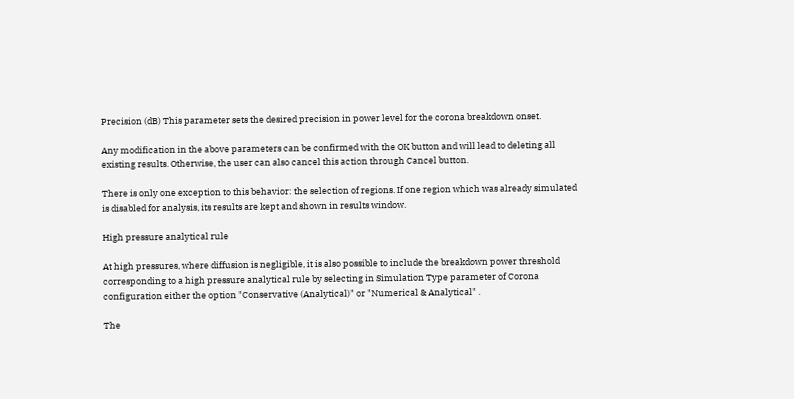Precision (dB) This parameter sets the desired precision in power level for the corona breakdown onset.

Any modification in the above parameters can be confirmed with the OK button and will lead to deleting all existing results. Otherwise, the user can also cancel this action through Cancel button.

There is only one exception to this behavior: the selection of regions. If one region which was already simulated is disabled for analysis, its results are kept and shown in results window.

High pressure analytical rule

At high pressures, where diffusion is negligible, it is also possible to include the breakdown power threshold corresponding to a high pressure analytical rule by selecting in Simulation Type parameter of Corona configuration either the option "Conservative (Analytical)" or "Numerical & Analytical" .

The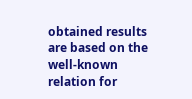obtained results are based on the well-known relation for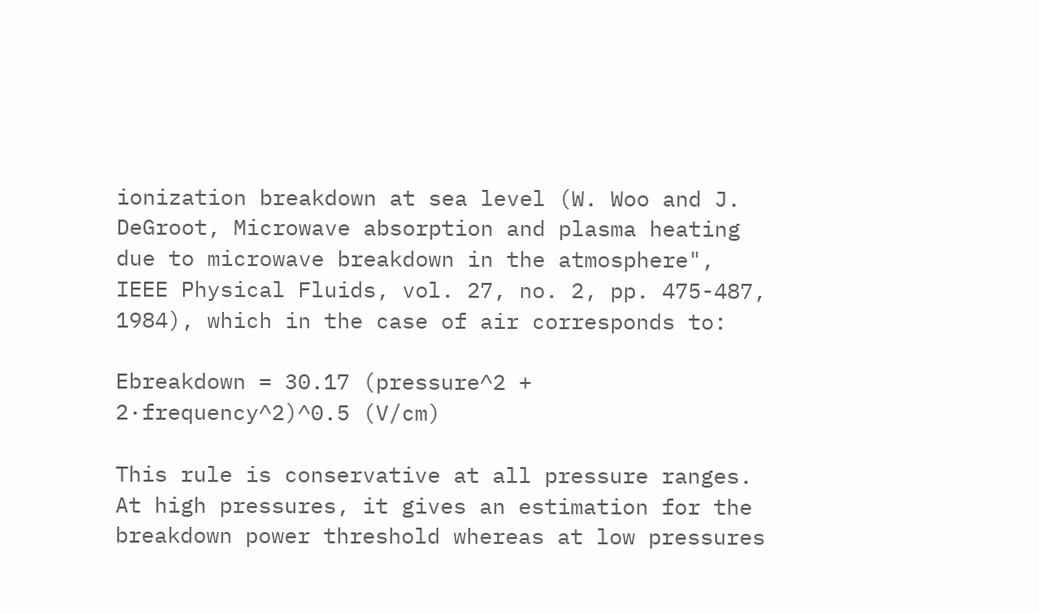ionization breakdown at sea level (W. Woo and J. DeGroot, Microwave absorption and plasma heating due to microwave breakdown in the atmosphere", IEEE Physical Fluids, vol. 27, no. 2, pp. 475-487, 1984), which in the case of air corresponds to:

Ebreakdown = 30.17 (pressure^2 + 2·frequency^2)^0.5 (V/cm)

This rule is conservative at all pressure ranges. At high pressures, it gives an estimation for the breakdown power threshold whereas at low pressures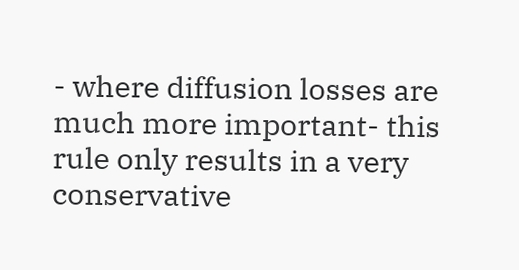- where diffusion losses are much more important- this rule only results in a very conservative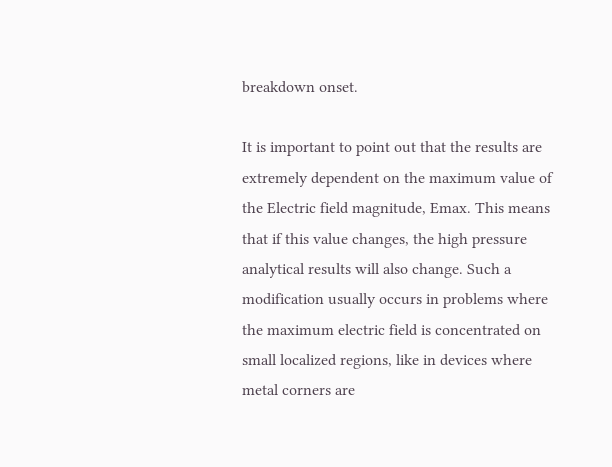breakdown onset.

It is important to point out that the results are extremely dependent on the maximum value of the Electric field magnitude, Emax. This means that if this value changes, the high pressure analytical results will also change. Such a modification usually occurs in problems where the maximum electric field is concentrated on small localized regions, like in devices where metal corners are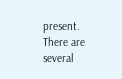present. There are several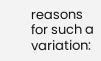reasons for such a variation: